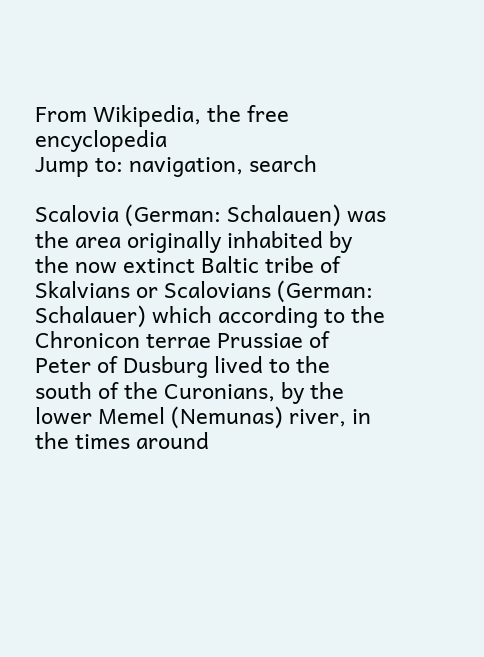From Wikipedia, the free encyclopedia
Jump to: navigation, search

Scalovia (German: Schalauen) was the area originally inhabited by the now extinct Baltic tribe of Skalvians or Scalovians (German: Schalauer) which according to the Chronicon terrae Prussiae of Peter of Dusburg lived to the south of the Curonians, by the lower Memel (Nemunas) river, in the times around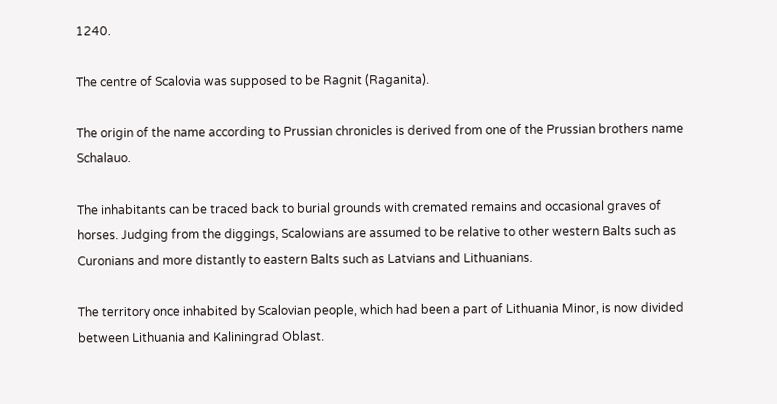1240.

The centre of Scalovia was supposed to be Ragnit (Raganita).

The origin of the name according to Prussian chronicles is derived from one of the Prussian brothers name Schalauo.

The inhabitants can be traced back to burial grounds with cremated remains and occasional graves of horses. Judging from the diggings, Scalowians are assumed to be relative to other western Balts such as Curonians and more distantly to eastern Balts such as Latvians and Lithuanians.

The territory once inhabited by Scalovian people, which had been a part of Lithuania Minor, is now divided between Lithuania and Kaliningrad Oblast.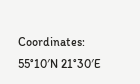Coordinates: 55°10′N 21°30′E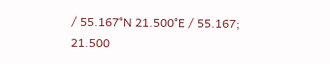/ 55.167°N 21.500°E / 55.167; 21.500